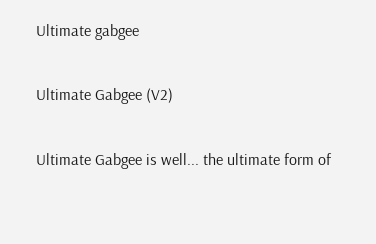Ultimate gabgee

Ultimate Gabgee (V2)

Ultimate Gabgee is well... the ultimate form of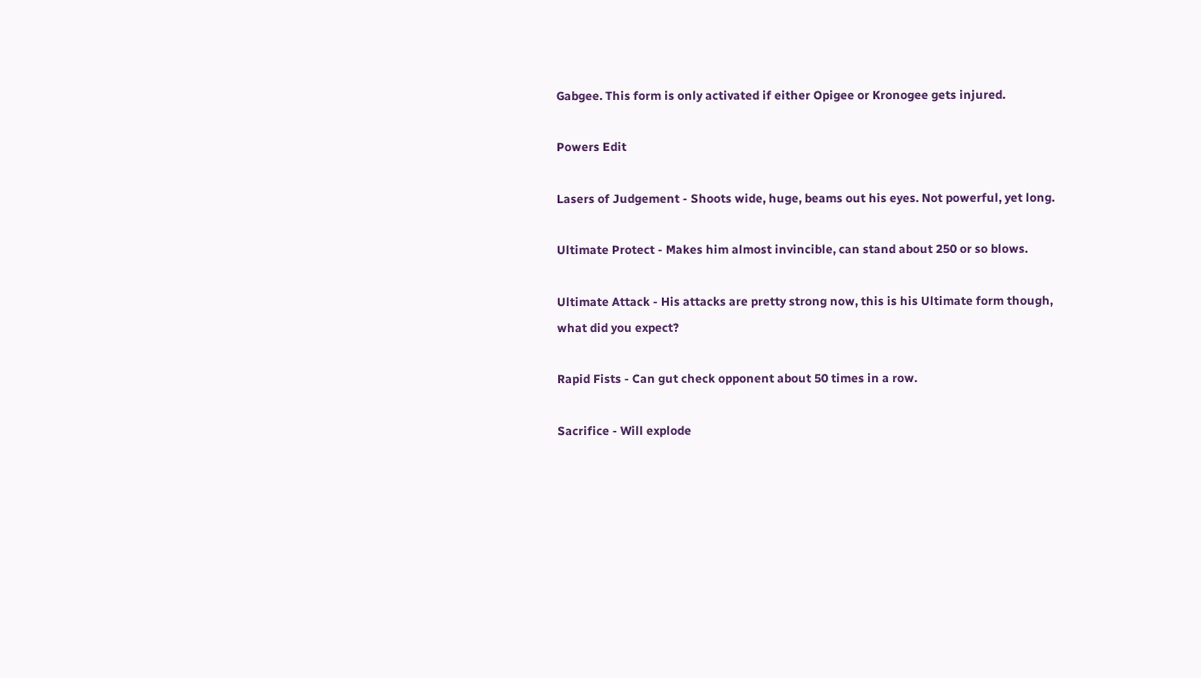Gabgee. This form is only activated if either Opigee or Kronogee gets injured.

Powers Edit

Lasers of Judgement - Shoots wide, huge, beams out his eyes. Not powerful, yet long.

Ultimate Protect - Makes him almost invincible, can stand about 250 or so blows.

Ultimate Attack - His attacks are pretty strong now, this is his Ultimate form though, what did you expect?

Rapid Fists - Can gut check opponent about 50 times in a row.

Sacrifice - Will explode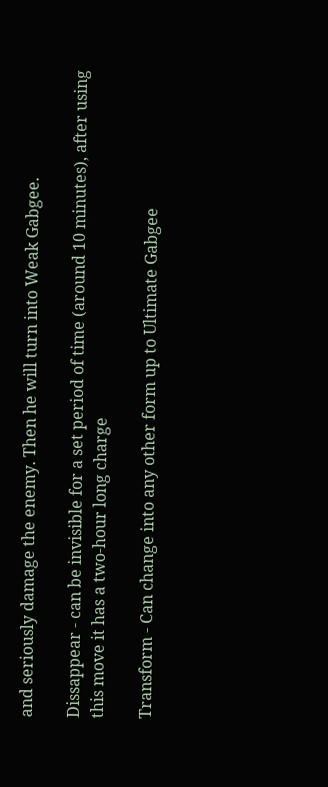and seriously damage the enemy. Then he will turn into Weak Gabgee.

Dissappear - can be invisible for a set period of time (around 10 minutes), after using this move it has a two-hour long charge

Transform - Can change into any other form up to Ultimate Gabgee